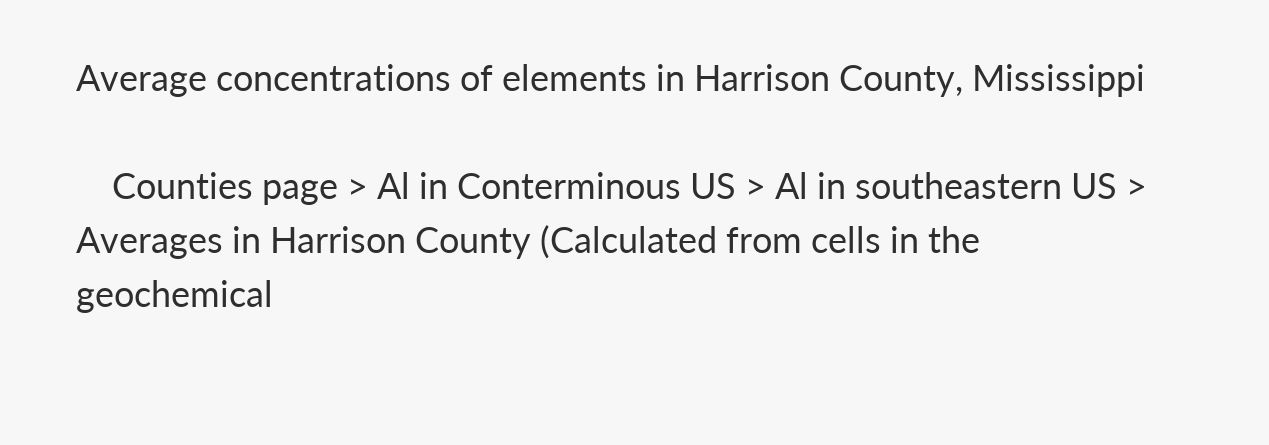Average concentrations of elements in Harrison County, Mississippi

    Counties page > Al in Conterminous US > Al in southeastern US > Averages in Harrison County (Calculated from cells in the geochemical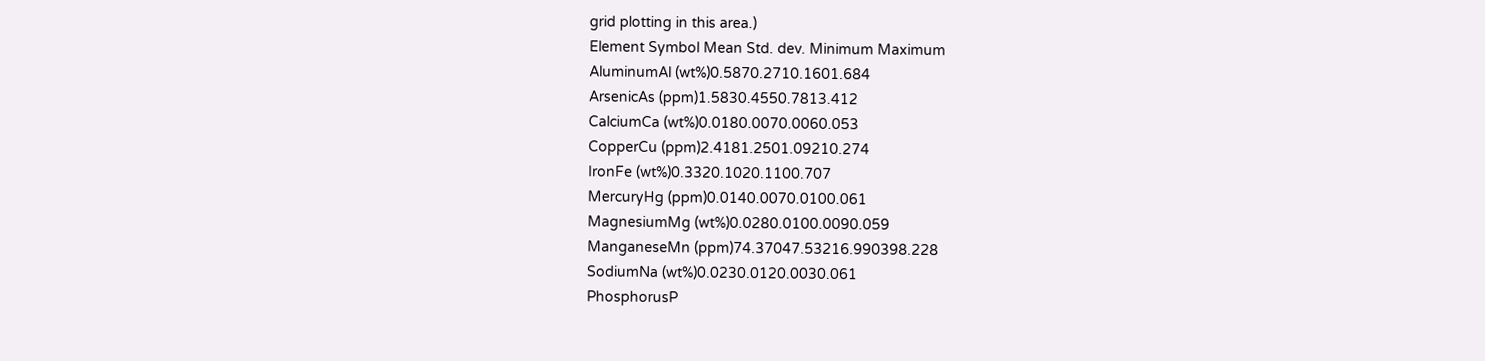grid plotting in this area.)
Element Symbol Mean Std. dev. Minimum Maximum
AluminumAl (wt%)0.5870.2710.1601.684
ArsenicAs (ppm)1.5830.4550.7813.412
CalciumCa (wt%)0.0180.0070.0060.053
CopperCu (ppm)2.4181.2501.09210.274
IronFe (wt%)0.3320.1020.1100.707
MercuryHg (ppm)0.0140.0070.0100.061
MagnesiumMg (wt%)0.0280.0100.0090.059
ManganeseMn (ppm)74.37047.53216.990398.228
SodiumNa (wt%)0.0230.0120.0030.061
PhosphorusP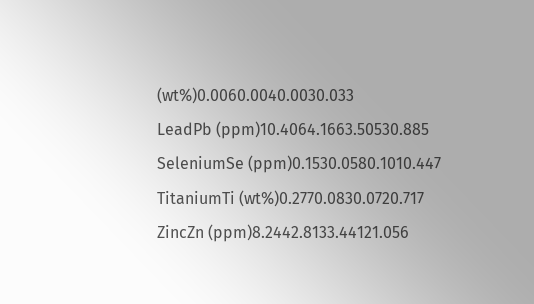(wt%)0.0060.0040.0030.033
LeadPb (ppm)10.4064.1663.50530.885
SeleniumSe (ppm)0.1530.0580.1010.447
TitaniumTi (wt%)0.2770.0830.0720.717
ZincZn (ppm)8.2442.8133.44121.056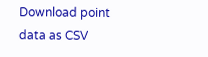Download point data as CSV